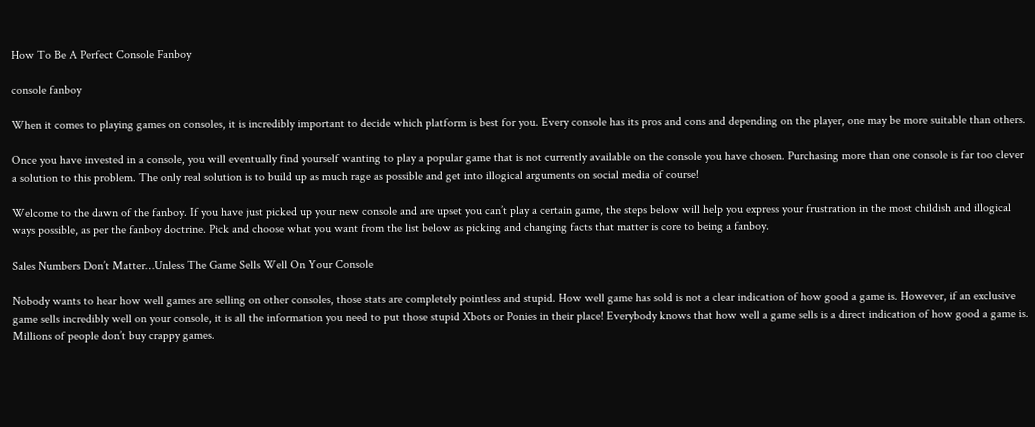How To Be A Perfect Console Fanboy

console fanboy

When it comes to playing games on consoles, it is incredibly important to decide which platform is best for you. Every console has its pros and cons and depending on the player, one may be more suitable than others.

Once you have invested in a console, you will eventually find yourself wanting to play a popular game that is not currently available on the console you have chosen. Purchasing more than one console is far too clever a solution to this problem. The only real solution is to build up as much rage as possible and get into illogical arguments on social media of course!

Welcome to the dawn of the fanboy. If you have just picked up your new console and are upset you can’t play a certain game, the steps below will help you express your frustration in the most childish and illogical ways possible, as per the fanboy doctrine. Pick and choose what you want from the list below as picking and changing facts that matter is core to being a fanboy.

Sales Numbers Don’t Matter…Unless The Game Sells Well On Your Console

Nobody wants to hear how well games are selling on other consoles, those stats are completely pointless and stupid. How well game has sold is not a clear indication of how good a game is. However, if an exclusive game sells incredibly well on your console, it is all the information you need to put those stupid Xbots or Ponies in their place! Everybody knows that how well a game sells is a direct indication of how good a game is. Millions of people don’t buy crappy games.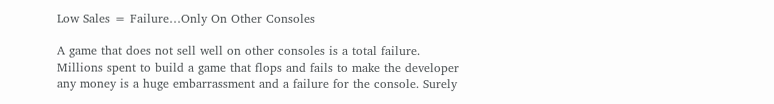Low Sales = Failure…Only On Other Consoles

A game that does not sell well on other consoles is a total failure. Millions spent to build a game that flops and fails to make the developer any money is a huge embarrassment and a failure for the console. Surely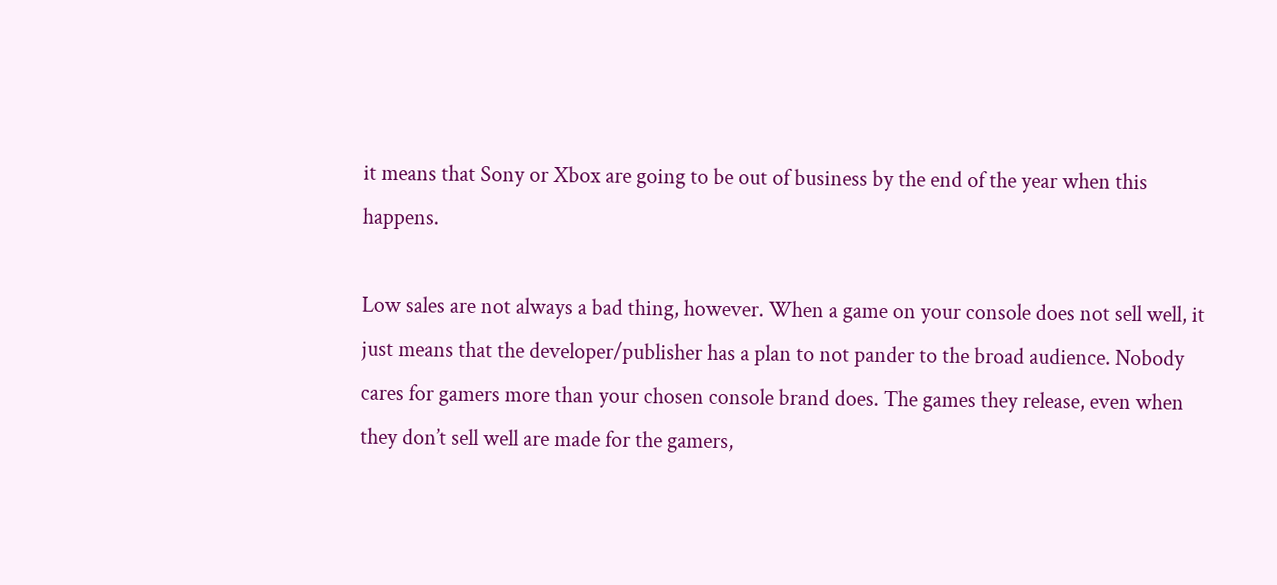it means that Sony or Xbox are going to be out of business by the end of the year when this happens.

Low sales are not always a bad thing, however. When a game on your console does not sell well, it just means that the developer/publisher has a plan to not pander to the broad audience. Nobody cares for gamers more than your chosen console brand does. The games they release, even when they don’t sell well are made for the gamers,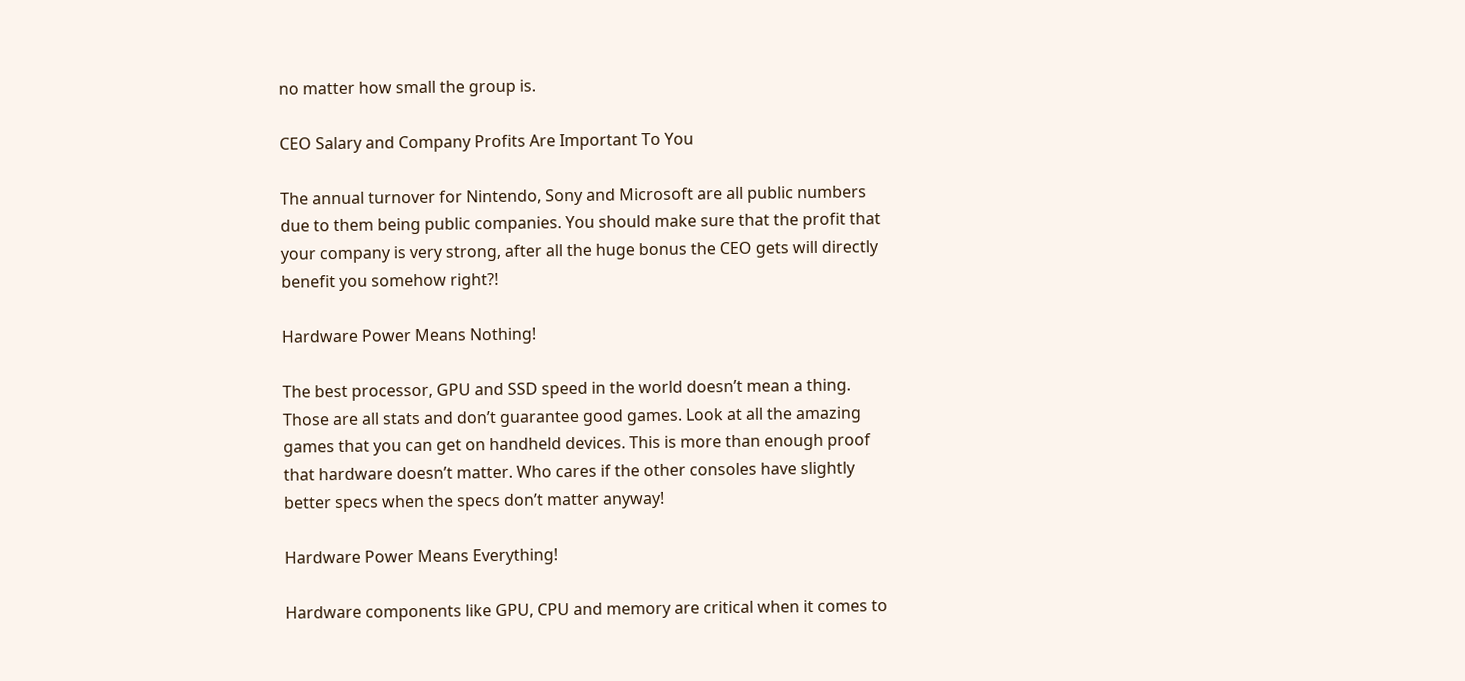no matter how small the group is.

CEO Salary and Company Profits Are Important To You

The annual turnover for Nintendo, Sony and Microsoft are all public numbers due to them being public companies. You should make sure that the profit that your company is very strong, after all the huge bonus the CEO gets will directly benefit you somehow right?!

Hardware Power Means Nothing!

The best processor, GPU and SSD speed in the world doesn’t mean a thing. Those are all stats and don’t guarantee good games. Look at all the amazing games that you can get on handheld devices. This is more than enough proof that hardware doesn’t matter. Who cares if the other consoles have slightly better specs when the specs don’t matter anyway!

Hardware Power Means Everything!

Hardware components like GPU, CPU and memory are critical when it comes to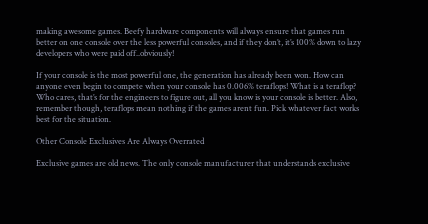making awesome games. Beefy hardware components will always ensure that games run better on one console over the less powerful consoles, and if they don’t, it’s 100% down to lazy developers who were paid off..obviously!

If your console is the most powerful one, the generation has already been won. How can anyone even begin to compete when your console has 0.006% teraflops! What is a teraflop? Who cares, that’s for the engineers to figure out, all you know is your console is better. Also, remember though, teraflops mean nothing if the games arent fun. Pick whatever fact works best for the situation.

Other Console Exclusives Are Always Overrated

Exclusive games are old news. The only console manufacturer that understands exclusive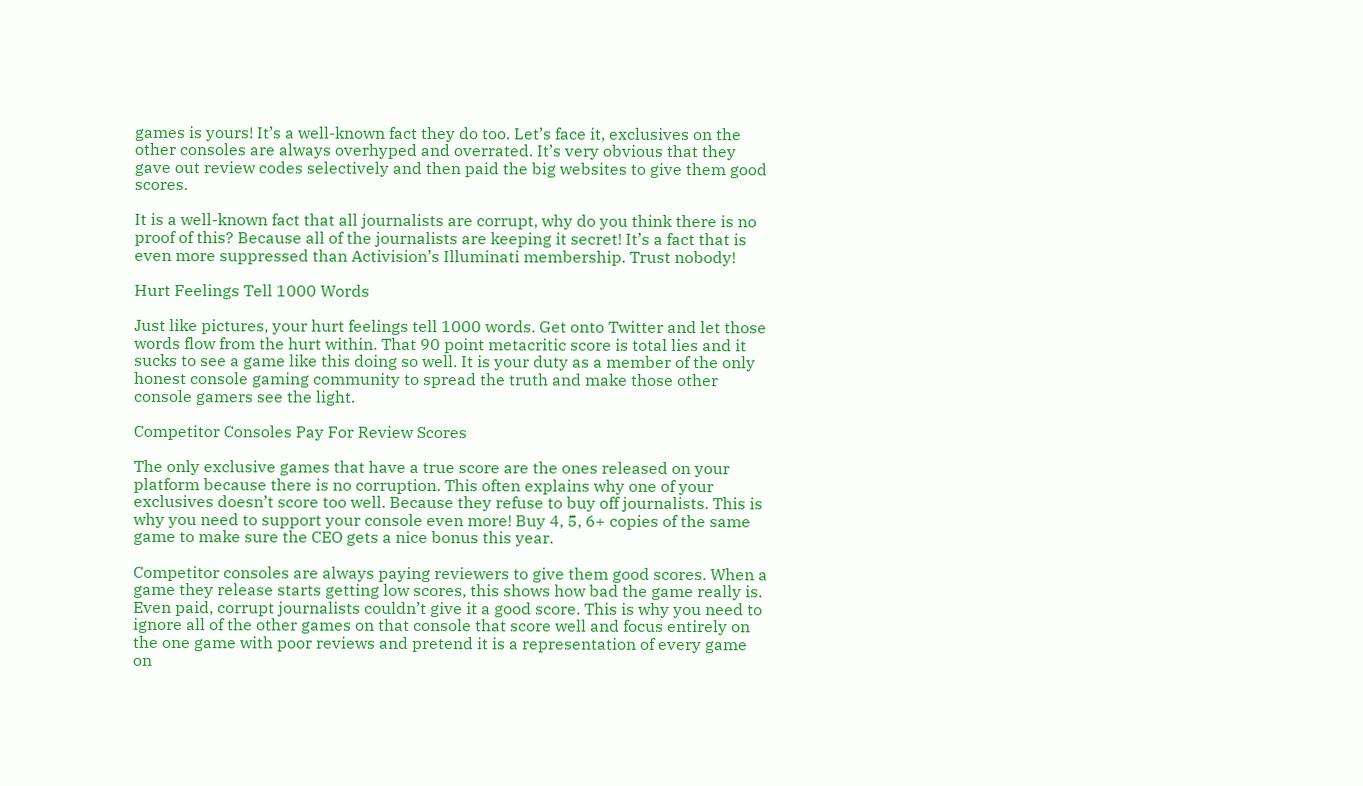games is yours! It’s a well-known fact they do too. Let’s face it, exclusives on the other consoles are always overhyped and overrated. It’s very obvious that they gave out review codes selectively and then paid the big websites to give them good scores.

It is a well-known fact that all journalists are corrupt, why do you think there is no proof of this? Because all of the journalists are keeping it secret! It’s a fact that is even more suppressed than Activision’s Illuminati membership. Trust nobody!

Hurt Feelings Tell 1000 Words

Just like pictures, your hurt feelings tell 1000 words. Get onto Twitter and let those words flow from the hurt within. That 90 point metacritic score is total lies and it sucks to see a game like this doing so well. It is your duty as a member of the only honest console gaming community to spread the truth and make those other console gamers see the light.

Competitor Consoles Pay For Review Scores

The only exclusive games that have a true score are the ones released on your platform because there is no corruption. This often explains why one of your exclusives doesn’t score too well. Because they refuse to buy off journalists. This is why you need to support your console even more! Buy 4, 5, 6+ copies of the same game to make sure the CEO gets a nice bonus this year.

Competitor consoles are always paying reviewers to give them good scores. When a game they release starts getting low scores, this shows how bad the game really is. Even paid, corrupt journalists couldn’t give it a good score. This is why you need to ignore all of the other games on that console that score well and focus entirely on the one game with poor reviews and pretend it is a representation of every game on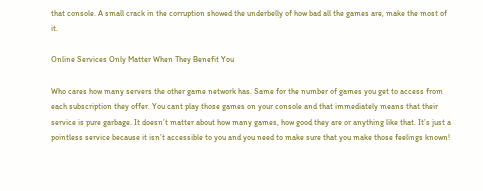that console. A small crack in the corruption showed the underbelly of how bad all the games are, make the most of it.

Online Services Only Matter When They Benefit You

Who cares how many servers the other game network has. Same for the number of games you get to access from each subscription they offer. You cant play those games on your console and that immediately means that their service is pure garbage. It doesn’t matter about how many games, how good they are or anything like that. It’s just a pointless service because it isn’t accessible to you and you need to make sure that you make those feelings known!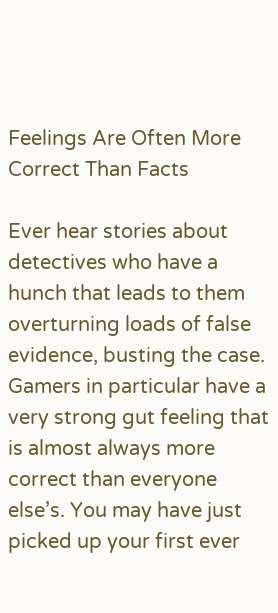Feelings Are Often More Correct Than Facts

Ever hear stories about detectives who have a hunch that leads to them overturning loads of false evidence, busting the case. Gamers in particular have a very strong gut feeling that is almost always more correct than everyone else’s. You may have just picked up your first ever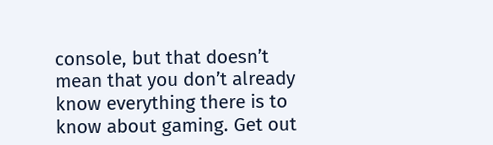console, but that doesn’t mean that you don’t already know everything there is to know about gaming. Get out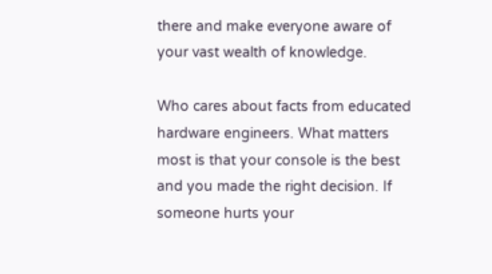there and make everyone aware of your vast wealth of knowledge.

Who cares about facts from educated hardware engineers. What matters most is that your console is the best and you made the right decision. If someone hurts your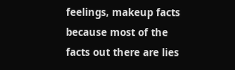feelings, makeup facts because most of the facts out there are lies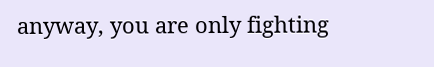anyway, you are only fighting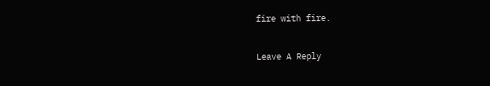fire with fire.

Leave A Reply